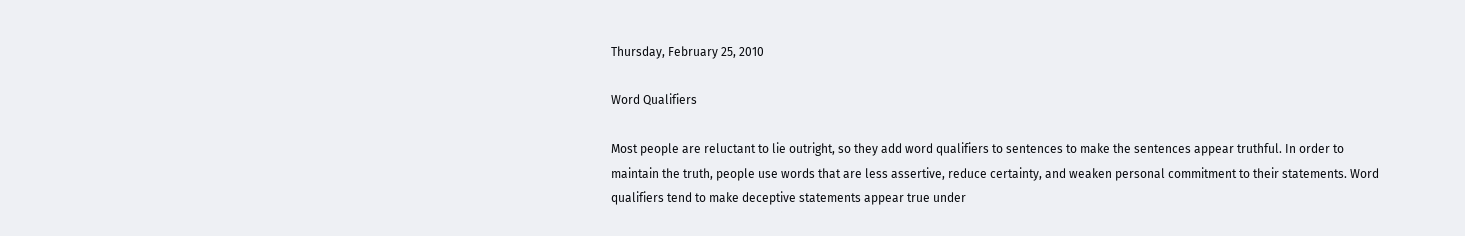Thursday, February 25, 2010

Word Qualifiers

Most people are reluctant to lie outright, so they add word qualifiers to sentences to make the sentences appear truthful. In order to maintain the truth, people use words that are less assertive, reduce certainty, and weaken personal commitment to their statements. Word qualifiers tend to make deceptive statements appear true under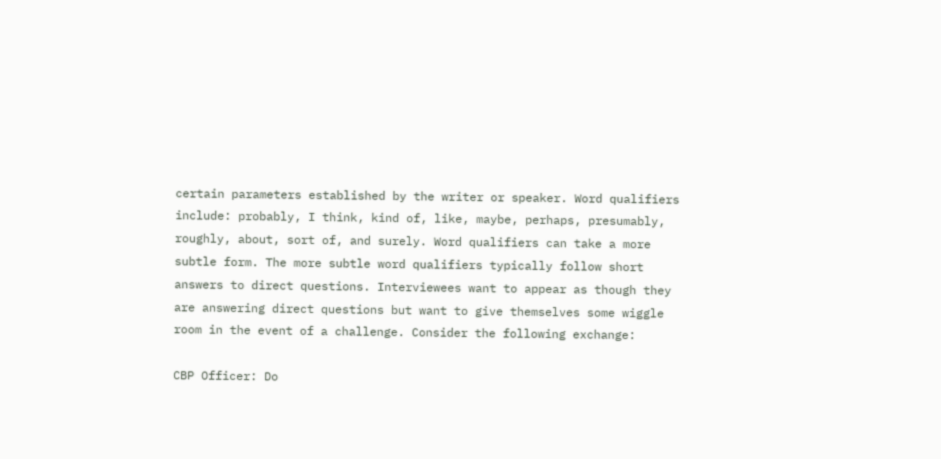certain parameters established by the writer or speaker. Word qualifiers include: probably, I think, kind of, like, maybe, perhaps, presumably, roughly, about, sort of, and surely. Word qualifiers can take a more subtle form. The more subtle word qualifiers typically follow short answers to direct questions. Interviewees want to appear as though they are answering direct questions but want to give themselves some wiggle room in the event of a challenge. Consider the following exchange:

CBP Officer: Do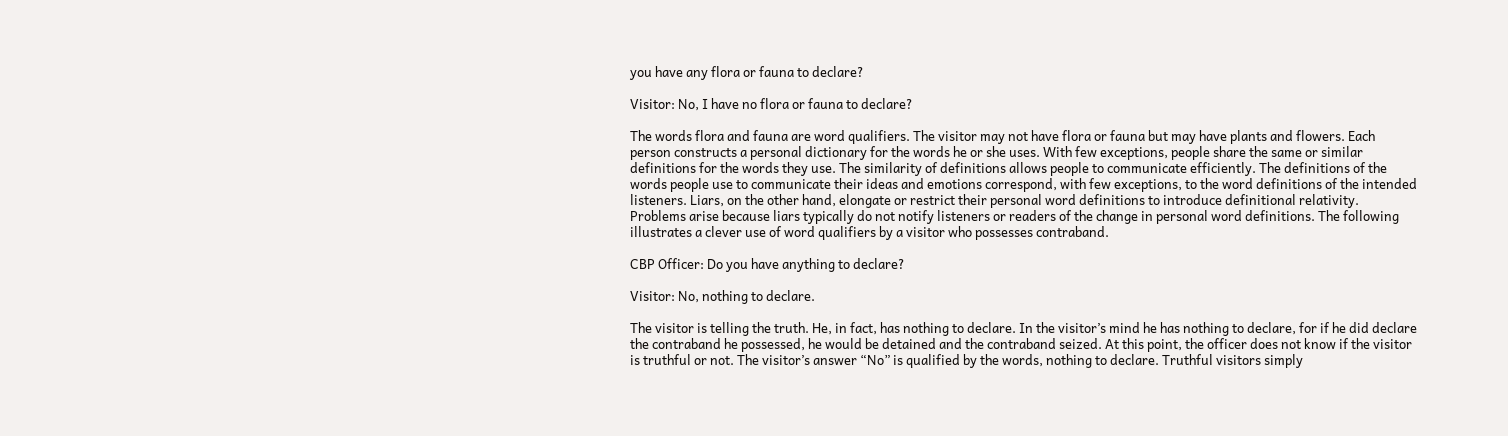you have any flora or fauna to declare?

Visitor: No, I have no flora or fauna to declare?

The words flora and fauna are word qualifiers. The visitor may not have flora or fauna but may have plants and flowers. Each person constructs a personal dictionary for the words he or she uses. With few exceptions, people share the same or similar definitions for the words they use. The similarity of definitions allows people to communicate efficiently. The definitions of the words people use to communicate their ideas and emotions correspond, with few exceptions, to the word definitions of the intended listeners. Liars, on the other hand, elongate or restrict their personal word definitions to introduce definitional relativity. Problems arise because liars typically do not notify listeners or readers of the change in personal word definitions. The following illustrates a clever use of word qualifiers by a visitor who possesses contraband.

CBP Officer: Do you have anything to declare?

Visitor: No, nothing to declare.

The visitor is telling the truth. He, in fact, has nothing to declare. In the visitor’s mind he has nothing to declare, for if he did declare the contraband he possessed, he would be detained and the contraband seized. At this point, the officer does not know if the visitor is truthful or not. The visitor’s answer “No” is qualified by the words, nothing to declare. Truthful visitors simply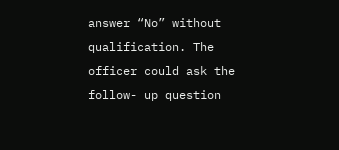answer “No” without qualification. The officer could ask the follow- up question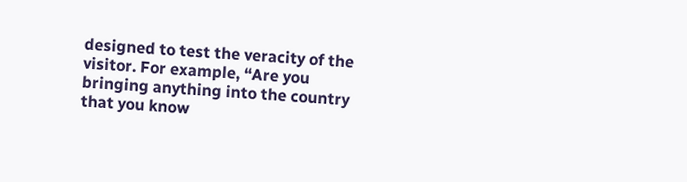designed to test the veracity of the visitor. For example, “Are you bringing anything into the country that you know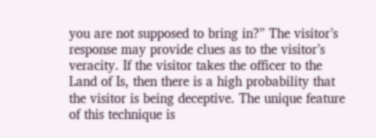you are not supposed to bring in?” The visitor’s response may provide clues as to the visitor’s veracity. If the visitor takes the officer to the Land of Is, then there is a high probability that the visitor is being deceptive. The unique feature of this technique is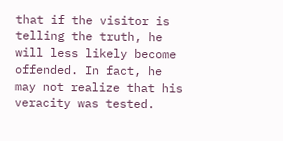that if the visitor is telling the truth, he will less likely become offended. In fact, he may not realize that his veracity was tested.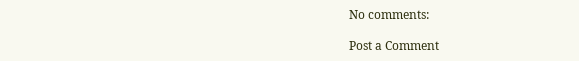No comments:

Post a Comment